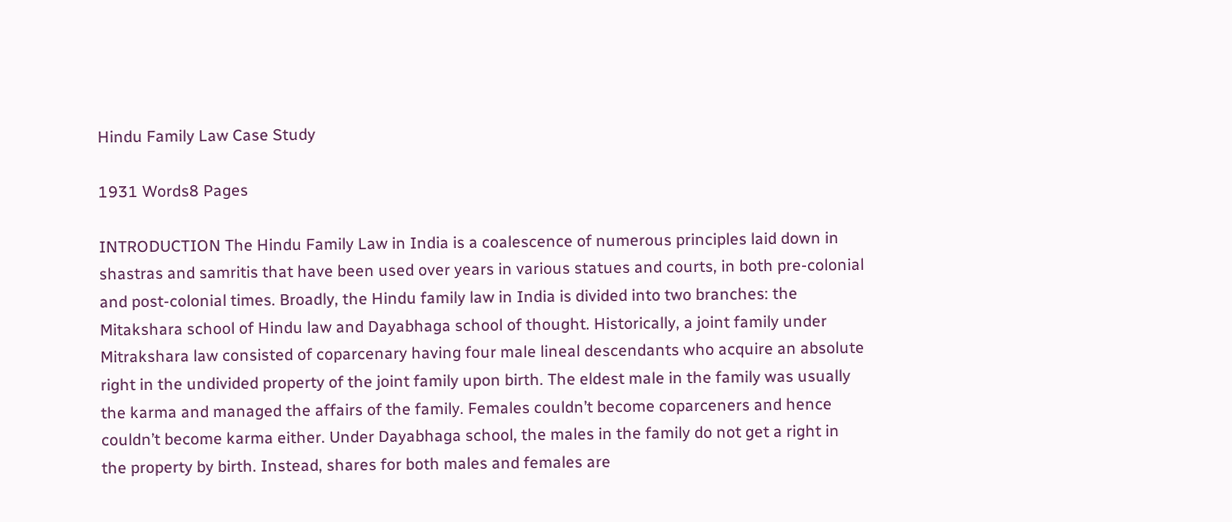Hindu Family Law Case Study

1931 Words8 Pages

INTRODUCTION The Hindu Family Law in India is a coalescence of numerous principles laid down in shastras and samritis that have been used over years in various statues and courts, in both pre-colonial and post-colonial times. Broadly, the Hindu family law in India is divided into two branches: the Mitakshara school of Hindu law and Dayabhaga school of thought. Historically, a joint family under Mitrakshara law consisted of coparcenary having four male lineal descendants who acquire an absolute right in the undivided property of the joint family upon birth. The eldest male in the family was usually the karma and managed the affairs of the family. Females couldn’t become coparceners and hence couldn’t become karma either. Under Dayabhaga school, the males in the family do not get a right in the property by birth. Instead, shares for both males and females are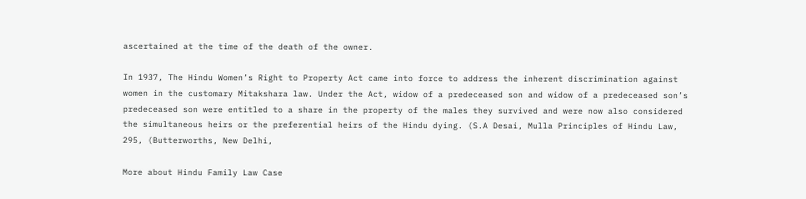ascertained at the time of the death of the owner.

In 1937, The Hindu Women’s Right to Property Act came into force to address the inherent discrimination against women in the customary Mitakshara law. Under the Act, widow of a predeceased son and widow of a predeceased son’s predeceased son were entitled to a share in the property of the males they survived and were now also considered the simultaneous heirs or the preferential heirs of the Hindu dying. (S.A Desai, Mulla Principles of Hindu Law, 295, (Butterworths, New Delhi,

More about Hindu Family Law Case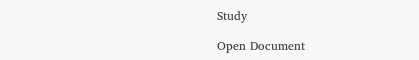Study

Open Document